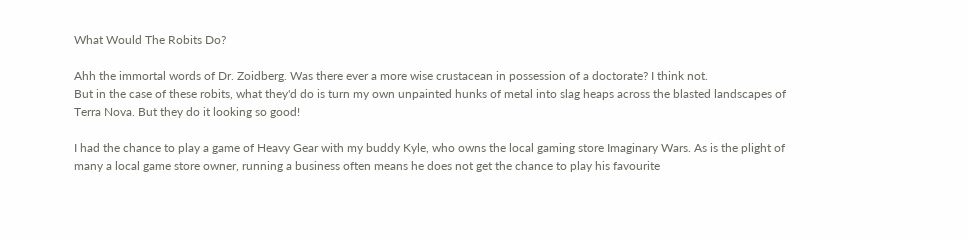What Would The Robits Do?

Ahh the immortal words of Dr. Zoidberg. Was there ever a more wise crustacean in possession of a doctorate? I think not.
But in the case of these robits, what they'd do is turn my own unpainted hunks of metal into slag heaps across the blasted landscapes of Terra Nova. But they do it looking so good!

I had the chance to play a game of Heavy Gear with my buddy Kyle, who owns the local gaming store Imaginary Wars. As is the plight of many a local game store owner, running a business often means he does not get the chance to play his favourite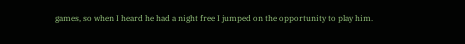games, so when I heard he had a night free I jumped on the opportunity to play him.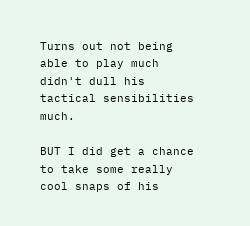Turns out not being able to play much didn't dull his tactical sensibilities much.

BUT I did get a chance to take some really cool snaps of his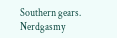Southern gears. Nerdgasmy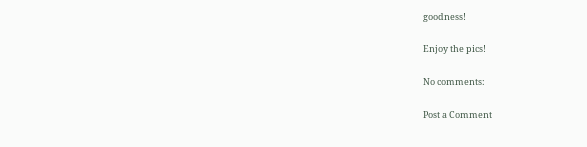goodness!

Enjoy the pics!

No comments:

Post a Comment